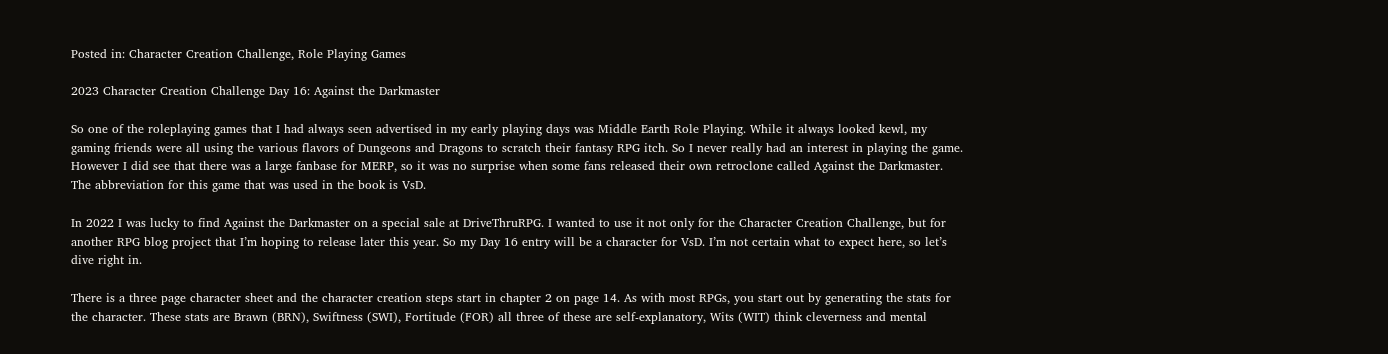Posted in: Character Creation Challenge, Role Playing Games

2023 Character Creation Challenge Day 16: Against the Darkmaster

So one of the roleplaying games that I had always seen advertised in my early playing days was Middle Earth Role Playing. While it always looked kewl, my gaming friends were all using the various flavors of Dungeons and Dragons to scratch their fantasy RPG itch. So I never really had an interest in playing the game. However I did see that there was a large fanbase for MERP, so it was no surprise when some fans released their own retroclone called Against the Darkmaster. The abbreviation for this game that was used in the book is VsD.

In 2022 I was lucky to find Against the Darkmaster on a special sale at DriveThruRPG. I wanted to use it not only for the Character Creation Challenge, but for another RPG blog project that I’m hoping to release later this year. So my Day 16 entry will be a character for VsD. I’m not certain what to expect here, so let’s dive right in.

There is a three page character sheet and the character creation steps start in chapter 2 on page 14. As with most RPGs, you start out by generating the stats for the character. These stats are Brawn (BRN), Swiftness (SWI), Fortitude (FOR) all three of these are self-explanatory, Wits (WIT) think cleverness and mental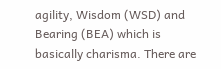agility, Wisdom (WSD) and Bearing (BEA) which is basically charisma. There are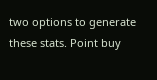two options to generate these stats. Point buy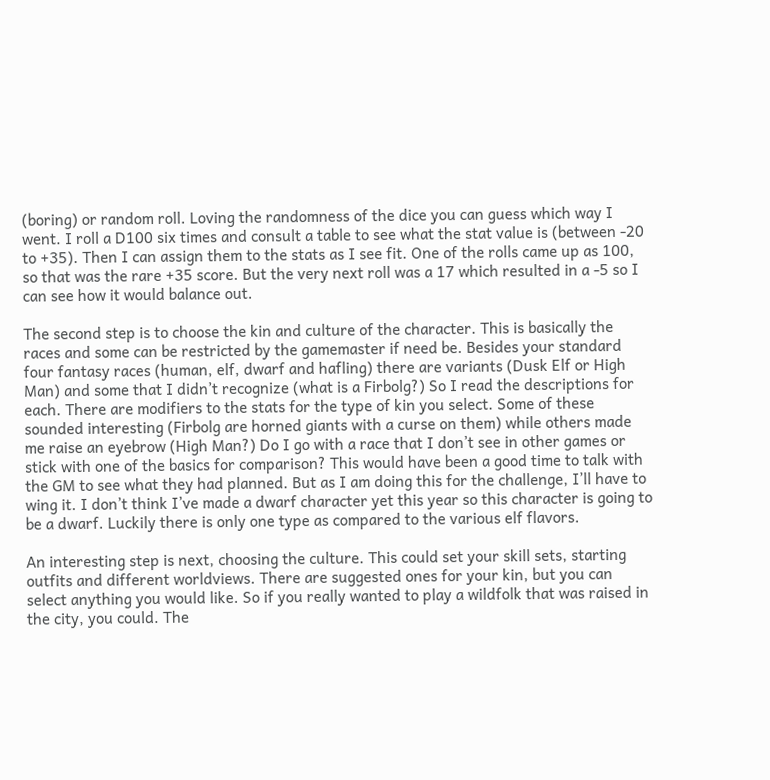(boring) or random roll. Loving the randomness of the dice you can guess which way I went. I roll a D100 six times and consult a table to see what the stat value is (between -20 to +35). Then I can assign them to the stats as I see fit. One of the rolls came up as 100, so that was the rare +35 score. But the very next roll was a 17 which resulted in a -5 so I can see how it would balance out.

The second step is to choose the kin and culture of the character. This is basically the races and some can be restricted by the gamemaster if need be. Besides your standard four fantasy races (human, elf, dwarf and hafling) there are variants (Dusk Elf or High Man) and some that I didn’t recognize (what is a Firbolg?) So I read the descriptions for each. There are modifiers to the stats for the type of kin you select. Some of these sounded interesting (Firbolg are horned giants with a curse on them) while others made me raise an eyebrow (High Man?) Do I go with a race that I don’t see in other games or stick with one of the basics for comparison? This would have been a good time to talk with the GM to see what they had planned. But as I am doing this for the challenge, I’ll have to wing it. I don’t think I’ve made a dwarf character yet this year so this character is going to be a dwarf. Luckily there is only one type as compared to the various elf flavors.

An interesting step is next, choosing the culture. This could set your skill sets, starting outfits and different worldviews. There are suggested ones for your kin, but you can select anything you would like. So if you really wanted to play a wildfolk that was raised in the city, you could. The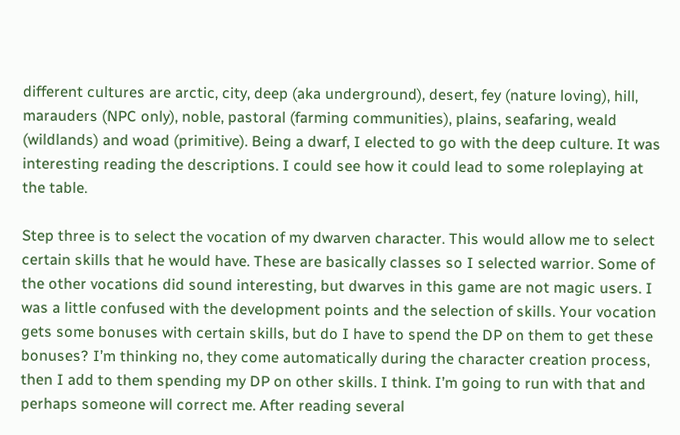different cultures are arctic, city, deep (aka underground), desert, fey (nature loving), hill, marauders (NPC only), noble, pastoral (farming communities), plains, seafaring, weald (wildlands) and woad (primitive). Being a dwarf, I elected to go with the deep culture. It was interesting reading the descriptions. I could see how it could lead to some roleplaying at the table.

Step three is to select the vocation of my dwarven character. This would allow me to select certain skills that he would have. These are basically classes so I selected warrior. Some of the other vocations did sound interesting, but dwarves in this game are not magic users. I was a little confused with the development points and the selection of skills. Your vocation gets some bonuses with certain skills, but do I have to spend the DP on them to get these bonuses? I’m thinking no, they come automatically during the character creation process, then I add to them spending my DP on other skills. I think. I’m going to run with that and perhaps someone will correct me. After reading several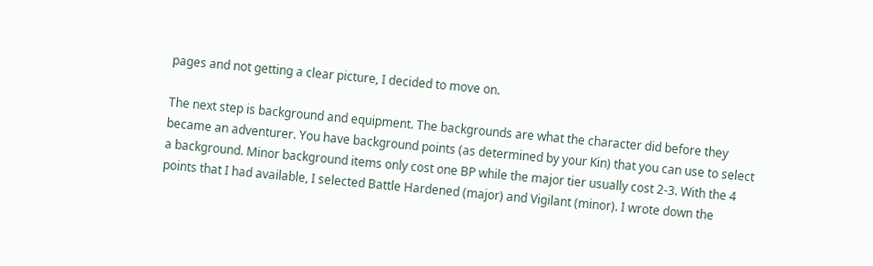pages and not getting a clear picture, I decided to move on.

The next step is background and equipment. The backgrounds are what the character did before they became an adventurer. You have background points (as determined by your Kin) that you can use to select a background. Minor background items only cost one BP while the major tier usually cost 2-3. With the 4 points that I had available, I selected Battle Hardened (major) and Vigilant (minor). I wrote down the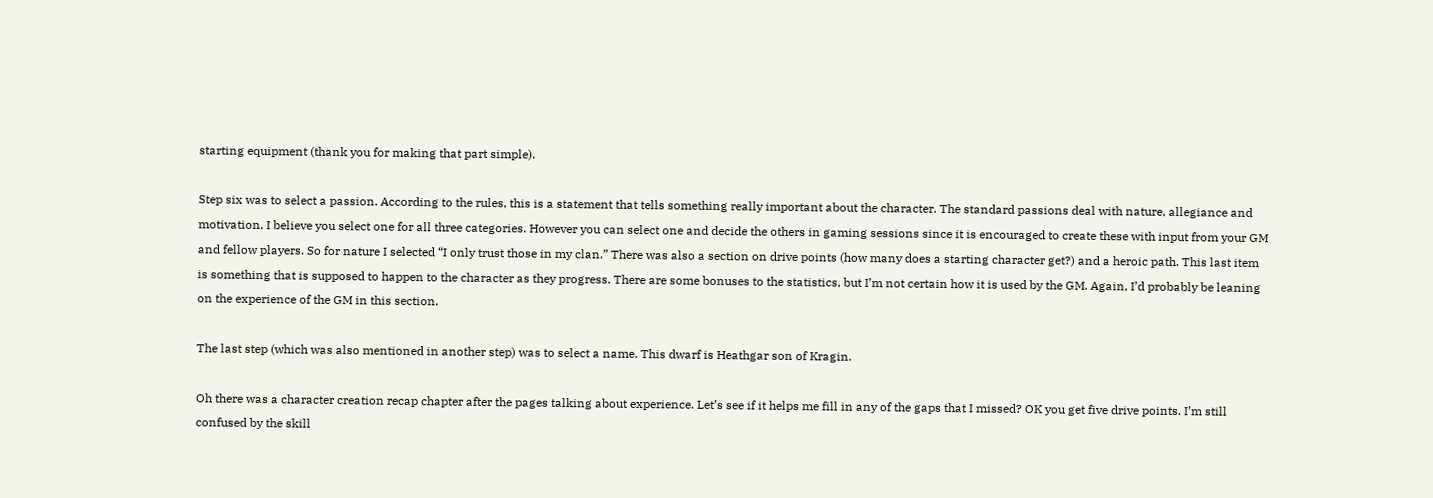starting equipment (thank you for making that part simple).

Step six was to select a passion. According to the rules, this is a statement that tells something really important about the character. The standard passions deal with nature, allegiance and motivation. I believe you select one for all three categories. However you can select one and decide the others in gaming sessions since it is encouraged to create these with input from your GM and fellow players. So for nature I selected “I only trust those in my clan.” There was also a section on drive points (how many does a starting character get?) and a heroic path. This last item is something that is supposed to happen to the character as they progress. There are some bonuses to the statistics, but I’m not certain how it is used by the GM. Again, I’d probably be leaning on the experience of the GM in this section.

The last step (which was also mentioned in another step) was to select a name. This dwarf is Heathgar son of Kragin.

Oh there was a character creation recap chapter after the pages talking about experience. Let’s see if it helps me fill in any of the gaps that I missed? OK you get five drive points. I’m still confused by the skill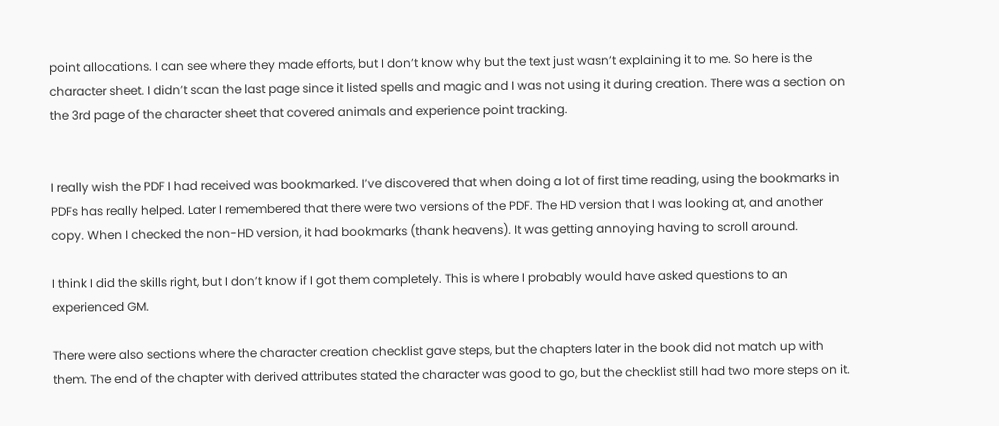point allocations. I can see where they made efforts, but I don’t know why but the text just wasn’t explaining it to me. So here is the character sheet. I didn’t scan the last page since it listed spells and magic and I was not using it during creation. There was a section on the 3rd page of the character sheet that covered animals and experience point tracking.


I really wish the PDF I had received was bookmarked. I’ve discovered that when doing a lot of first time reading, using the bookmarks in PDFs has really helped. Later I remembered that there were two versions of the PDF. The HD version that I was looking at, and another copy. When I checked the non-HD version, it had bookmarks (thank heavens). It was getting annoying having to scroll around.

I think I did the skills right, but I don’t know if I got them completely. This is where I probably would have asked questions to an experienced GM.

There were also sections where the character creation checklist gave steps, but the chapters later in the book did not match up with them. The end of the chapter with derived attributes stated the character was good to go, but the checklist still had two more steps on it.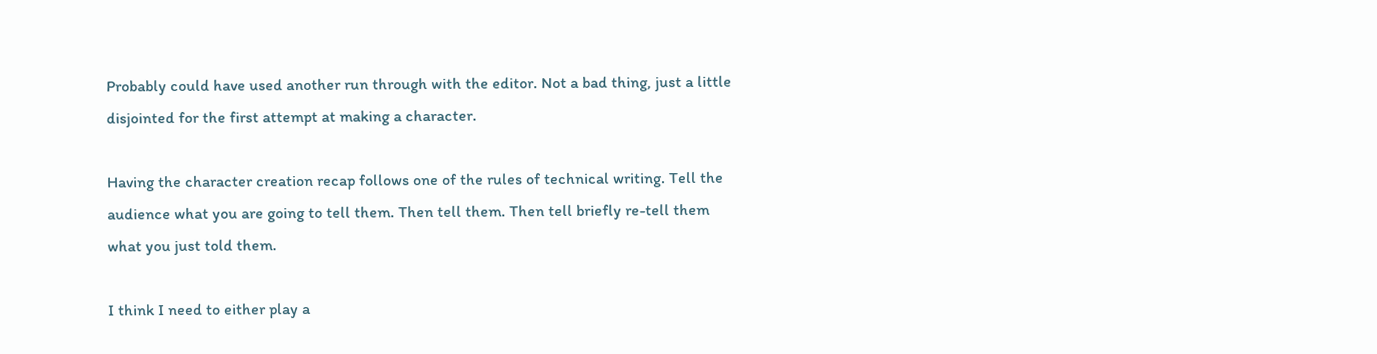Probably could have used another run through with the editor. Not a bad thing, just a little disjointed for the first attempt at making a character.

Having the character creation recap follows one of the rules of technical writing. Tell the audience what you are going to tell them. Then tell them. Then tell briefly re-tell them what you just told them.

I think I need to either play a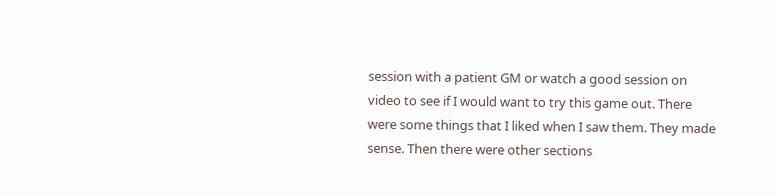session with a patient GM or watch a good session on video to see if I would want to try this game out. There were some things that I liked when I saw them. They made sense. Then there were other sections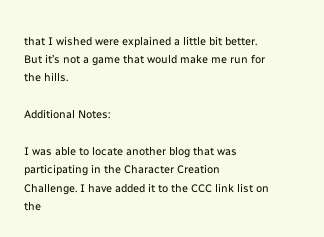that I wished were explained a little bit better. But it’s not a game that would make me run for the hills.

Additional Notes:

I was able to locate another blog that was participating in the Character Creation Challenge. I have added it to the CCC link list on the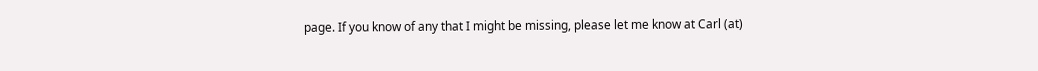page. If you know of any that I might be missing, please let me know at Carl (at)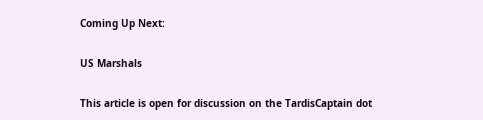Coming Up Next:

US Marshals

This article is open for discussion on the TardisCaptain dot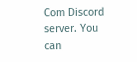Com Discord server. You can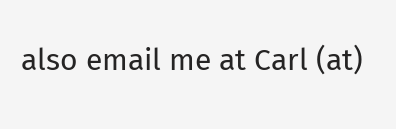also email me at Carl (at)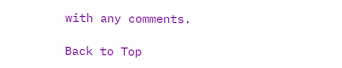with any comments.

Back to Top